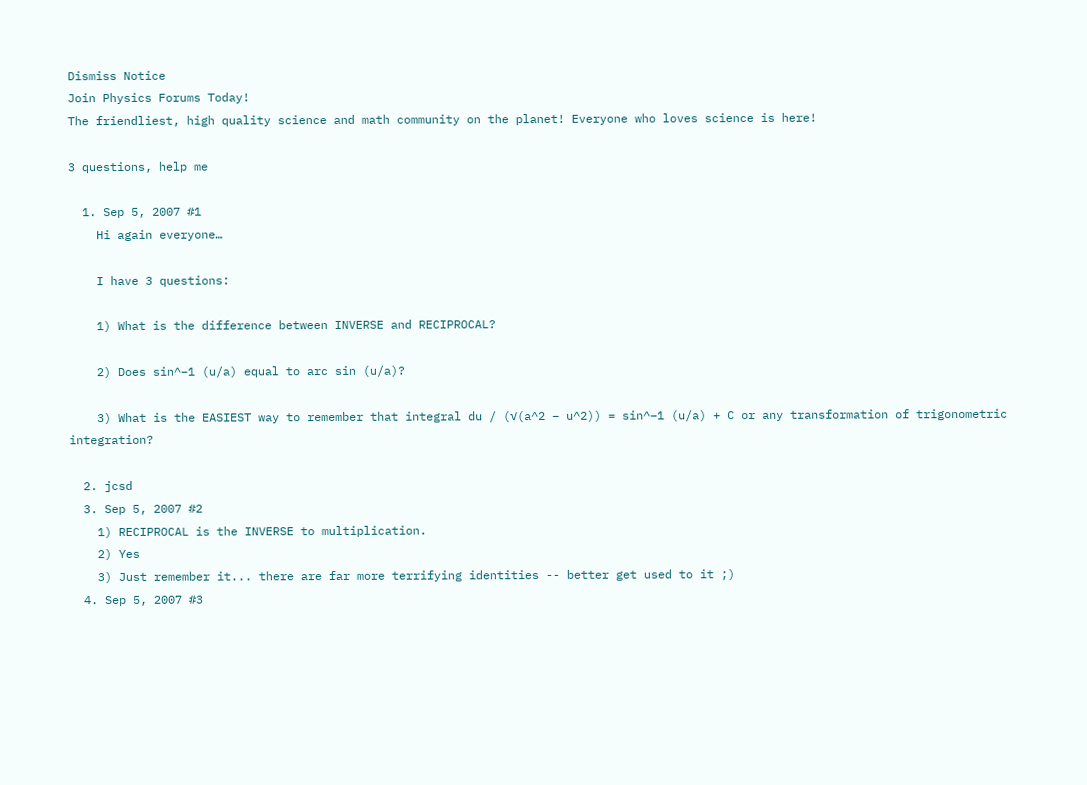Dismiss Notice
Join Physics Forums Today!
The friendliest, high quality science and math community on the planet! Everyone who loves science is here!

3 questions, help me

  1. Sep 5, 2007 #1
    Hi again everyone…

    I have 3 questions:

    1) What is the difference between INVERSE and RECIPROCAL?

    2) Does sin^−1 (u/a) equal to arc sin (u/a)?

    3) What is the EASIEST way to remember that integral du / (√(a^2 − u^2)) = sin^−1 (u/a) + C or any transformation of trigonometric integration?

  2. jcsd
  3. Sep 5, 2007 #2
    1) RECIPROCAL is the INVERSE to multiplication.
    2) Yes
    3) Just remember it... there are far more terrifying identities -- better get used to it ;)
  4. Sep 5, 2007 #3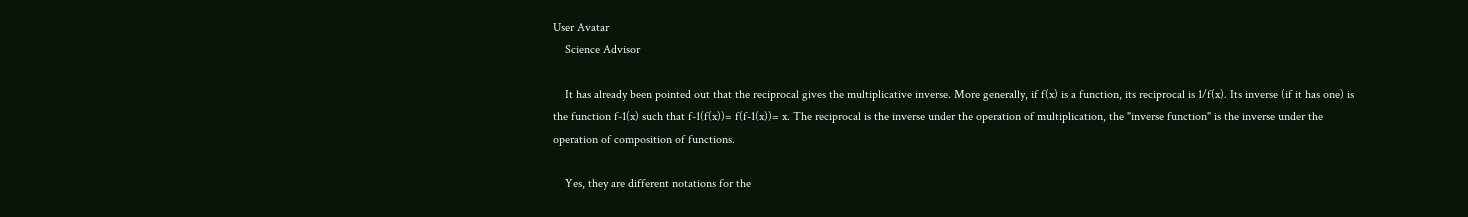User Avatar
    Science Advisor

    It has already been pointed out that the reciprocal gives the multiplicative inverse. More generally, if f(x) is a function, its reciprocal is 1/f(x). Its inverse (if it has one) is the function f-1(x) such that f-1(f(x))= f(f-1(x))= x. The reciprocal is the inverse under the operation of multiplication, the "inverse function" is the inverse under the operation of composition of functions.

    Yes, they are different notations for the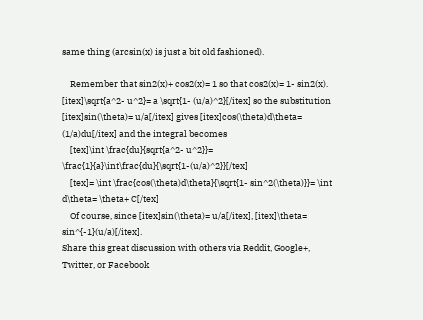same thing (arcsin(x) is just a bit old fashioned).

    Remember that sin2(x)+ cos2(x)= 1 so that cos2(x)= 1- sin2(x). [itex]\sqrt{a^2- u^2}= a \sqrt{1- (u/a)^2}[/itex] so the substitution [itex]sin(\theta)= u/a[/itex] gives [itex]cos(\theta)d\theta= (1/a)du[/itex] and the integral becomes
    [tex]\int \frac{du}{sqrt{a^2- u^2}}= \frac{1}{a}\int\frac{du}{\sqrt{1-(u/a)^2}}[/tex]
    [tex]= \int \frac{cos(\theta)d\theta}{\sqrt{1- sin^2(\theta)}}= \int d\theta= \theta+ C[/tex]
    Of course, since [itex]sin(\theta)= u/a[/itex], [itex]\theta= sin^{-1}(u/a)[/itex].
Share this great discussion with others via Reddit, Google+, Twitter, or Facebook